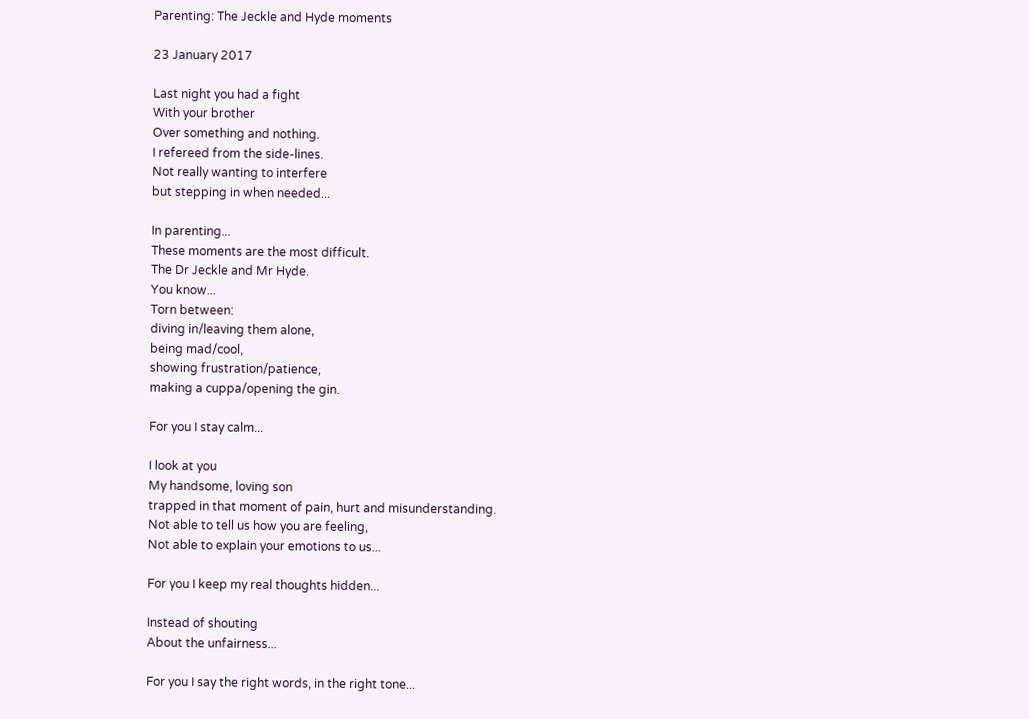Parenting: The Jeckle and Hyde moments

23 January 2017

Last night you had a fight
With your brother
Over something and nothing.
I refereed from the side-lines.
Not really wanting to interfere
but stepping in when needed...

In parenting...
These moments are the most difficult.
The Dr Jeckle and Mr Hyde.
You know...
Torn between:
diving in/leaving them alone,
being mad/cool,
showing frustration/patience,
making a cuppa/opening the gin.

For you I stay calm...

I look at you
My handsome, loving son
trapped in that moment of pain, hurt and misunderstanding.
Not able to tell us how you are feeling,
Not able to explain your emotions to us...

For you I keep my real thoughts hidden...

Instead of shouting
About the unfairness...

For you I say the right words, in the right tone...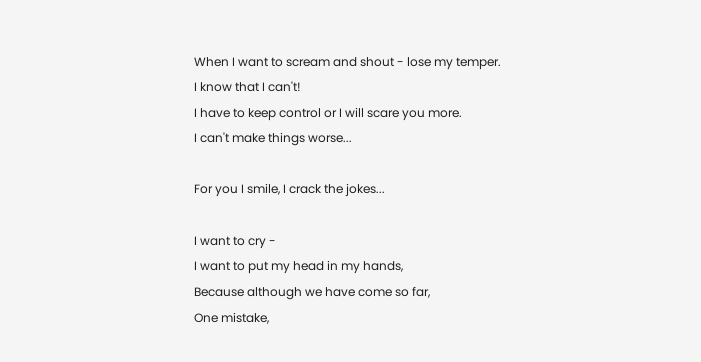When I want to scream and shout - lose my temper.
I know that I can't!
I have to keep control or I will scare you more.
I can't make things worse...

For you I smile, I crack the jokes...

I want to cry -
I want to put my head in my hands,
Because although we have come so far,
One mistake,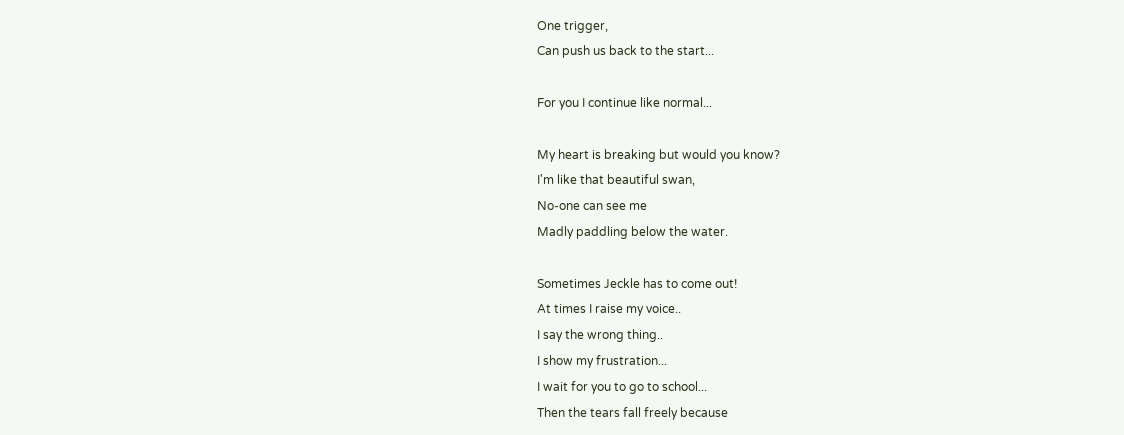One trigger,
Can push us back to the start...

For you I continue like normal...

My heart is breaking but would you know?
I'm like that beautiful swan,
No-one can see me
Madly paddling below the water.

Sometimes Jeckle has to come out!
At times I raise my voice..
I say the wrong thing..
I show my frustration...
I wait for you to go to school...
Then the tears fall freely because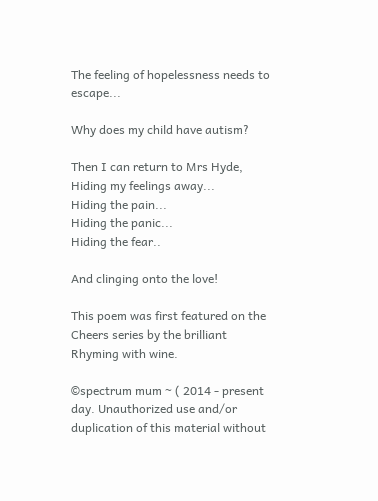The feeling of hopelessness needs to escape...

Why does my child have autism?

Then I can return to Mrs Hyde,
Hiding my feelings away...
Hiding the pain...
Hiding the panic...
Hiding the fear..

And clinging onto the love!

This poem was first featured on the Cheers series by the brilliant Rhyming with wine.

©spectrum mum ~ ( 2014 - present day. Unauthorized use and/or duplication of this material without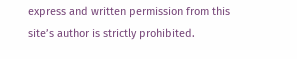express and written permission from this site’s author is strictly prohibited.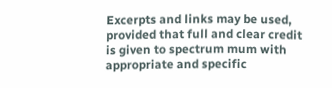Excerpts and links may be used, provided that full and clear credit is given to spectrum mum with appropriate and specific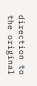direction to the original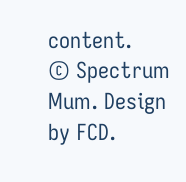content.
© Spectrum Mum. Design by FCD.